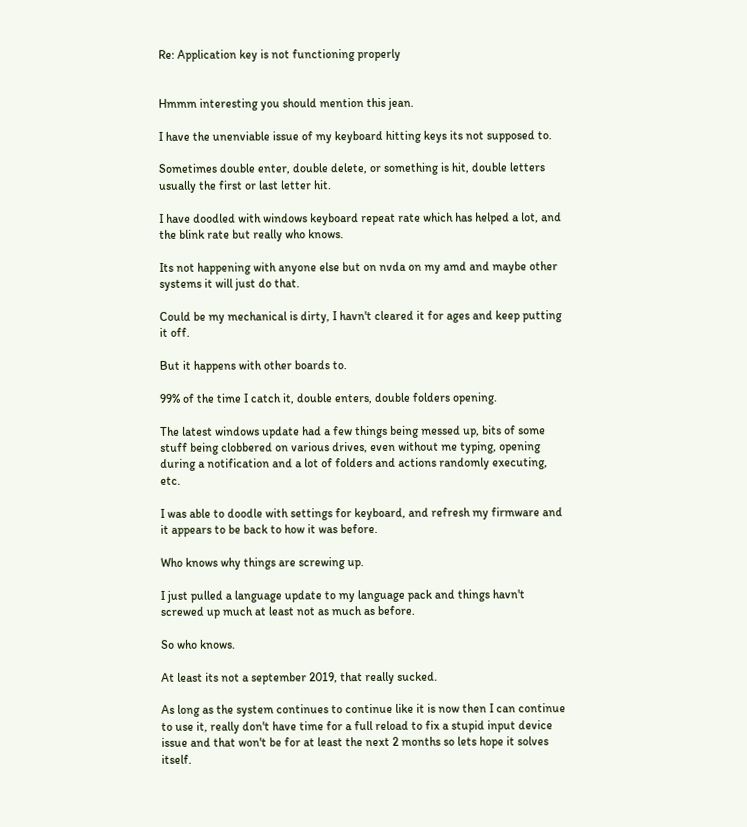Re: Application key is not functioning properly


Hmmm interesting you should mention this jean.

I have the unenviable issue of my keyboard hitting keys its not supposed to.

Sometimes double enter, double delete, or something is hit, double letters usually the first or last letter hit.

I have doodled with windows keyboard repeat rate which has helped a lot, and the blink rate but really who knows.

Its not happening with anyone else but on nvda on my amd and maybe other systems it will just do that.

Could be my mechanical is dirty, I havn't cleared it for ages and keep putting it off.

But it happens with other boards to.

99% of the time I catch it, double enters, double folders opening.

The latest windows update had a few things being messed up, bits of some stuff being clobbered on various drives, even without me typing, opening during a notification and a lot of folders and actions randomly executing, etc.

I was able to doodle with settings for keyboard, and refresh my firmware and it appears to be back to how it was before.

Who knows why things are screwing up.

I just pulled a language update to my language pack and things havn't screwed up much at least not as much as before.

So who knows.

At least its not a september 2019, that really sucked.

As long as the system continues to continue like it is now then I can continue to use it, really don't have time for a full reload to fix a stupid input device issue and that won't be for at least the next 2 months so lets hope it solves itself.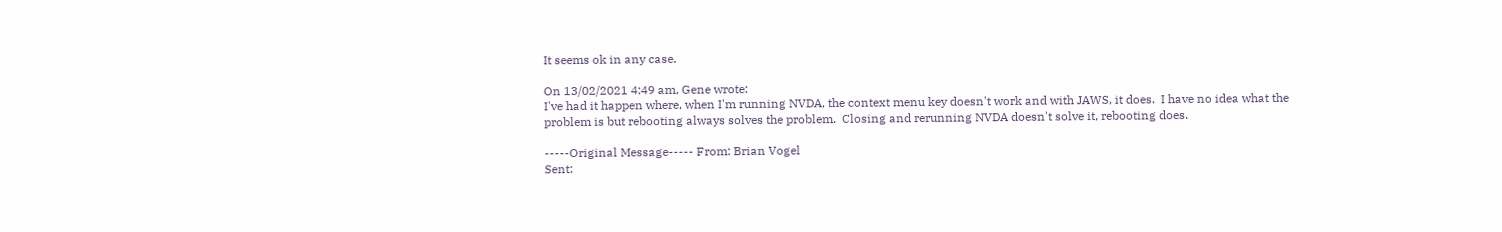It seems ok in any case.

On 13/02/2021 4:49 am, Gene wrote:
I've had it happen where, when I'm running NVDA, the context menu key doesn't work and with JAWS, it does.  I have no idea what the problem is but rebooting always solves the problem.  Closing and rerunning NVDA doesn't solve it, rebooting does.

-----Original Message----- From: Brian Vogel
Sent: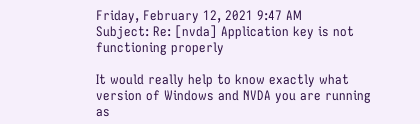Friday, February 12, 2021 9:47 AM
Subject: Re: [nvda] Application key is not functioning properly

It would really help to know exactly what version of Windows and NVDA you are running as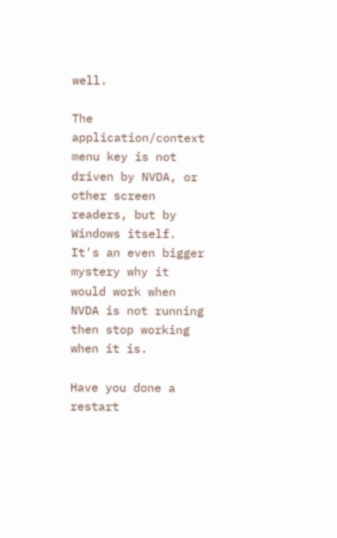well.

The application/context menu key is not driven by NVDA, or other screen readers, but by Windows itself.  It's an even bigger mystery why it would work when NVDA is not running then stop working when it is.

Have you done a restart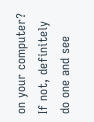on your computer?  If not, definitely do one and see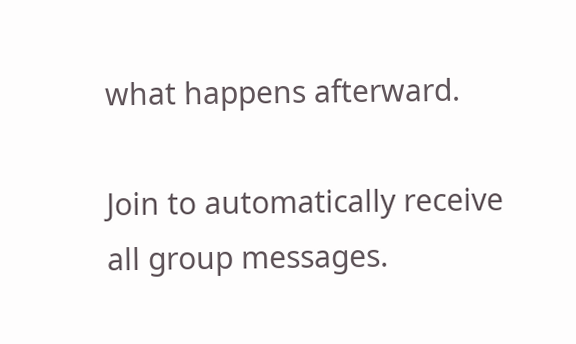what happens afterward.

Join to automatically receive all group messages.